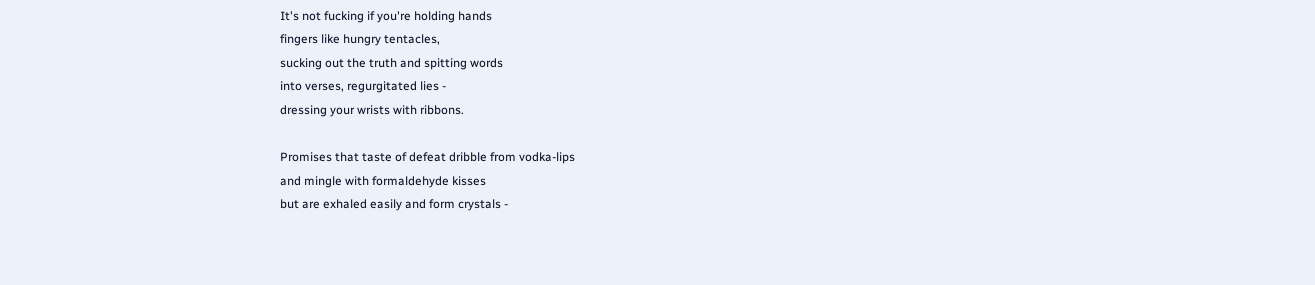It's not fucking if you're holding hands
fingers like hungry tentacles,
sucking out the truth and spitting words
into verses, regurgitated lies -
dressing your wrists with ribbons.

Promises that taste of defeat dribble from vodka-lips
and mingle with formaldehyde kisses
but are exhaled easily and form crystals -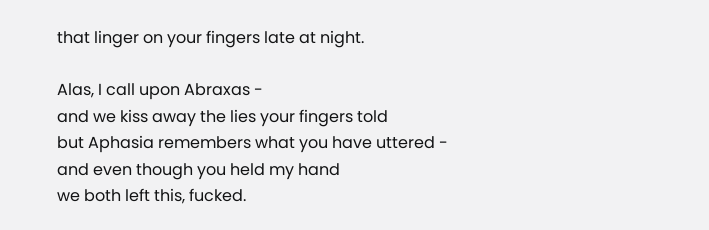that linger on your fingers late at night.

Alas, I call upon Abraxas -
and we kiss away the lies your fingers told
but Aphasia remembers what you have uttered -
and even though you held my hand
we both left this, fucked.